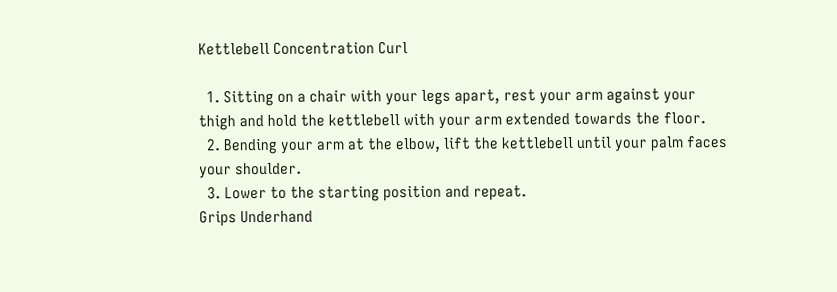Kettlebell Concentration Curl

  1. Sitting on a chair with your legs apart, rest your arm against your thigh and hold the kettlebell with your arm extended towards the floor.
  2. Bending your arm at the elbow, lift the kettlebell until your palm faces your shoulder.
  3. Lower to the starting position and repeat.
Grips Underhand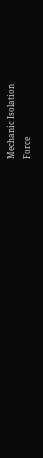Mechanic Isolation
Force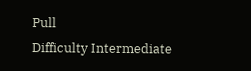Pull
Difficulty Intermediate